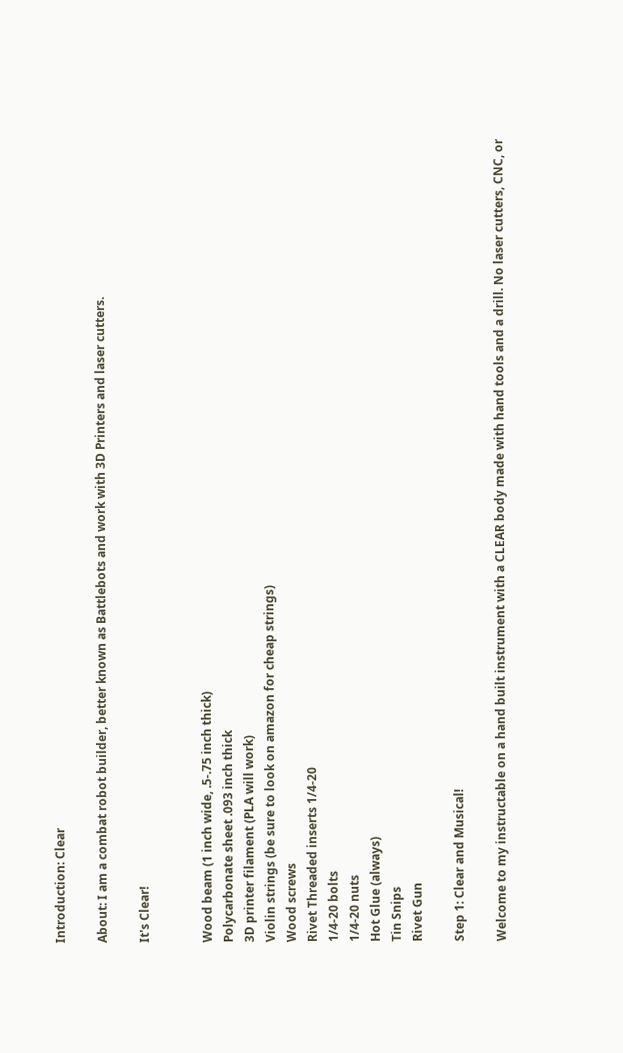Introduction: Clear

About: I am a combat robot builder, better known as Battlebots and work with 3D Printers and laser cutters.

It's Clear!


Wood beam (1 inch wide, .5-.75 inch thick)
Polycarbonate sheet .093 inch thick
3D printer filament (PLA will work)
Violin strings (be sure to look on amazon for cheap strings)
Wood screws
Rivet Threaded inserts 1/4-20
1/4-20 bolts
1/4-20 nuts
Hot Glue (always)
Tin Snips
Rivet Gun

Step 1: Clear and Musical!

Welcome to my instructable on a hand built instrument with a CLEAR body made with hand tools and a drill. No laser cutters, CNC, or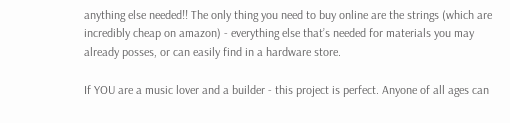anything else needed!! The only thing you need to buy online are the strings (which are incredibly cheap on amazon) - everything else that’s needed for materials you may already posses, or can easily find in a hardware store.

If YOU are a music lover and a builder - this project is perfect. Anyone of all ages can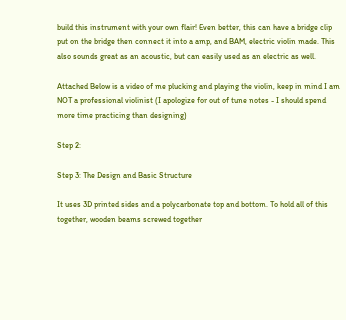build this instrument with your own flair! Even better, this can have a bridge clip put on the bridge then connect it into a amp, and BAM, electric violin made. This also sounds great as an acoustic, but can easily used as an electric as well.

Attached Below is a video of me plucking and playing the violin, keep in mind I am NOT a professional violinist (I apologize for out of tune notes - I should spend more time practicing than designing)

Step 2:

Step 3: The Design and Basic Structure

It uses 3D printed sides and a polycarbonate top and bottom. To hold all of this together, wooden beams screwed together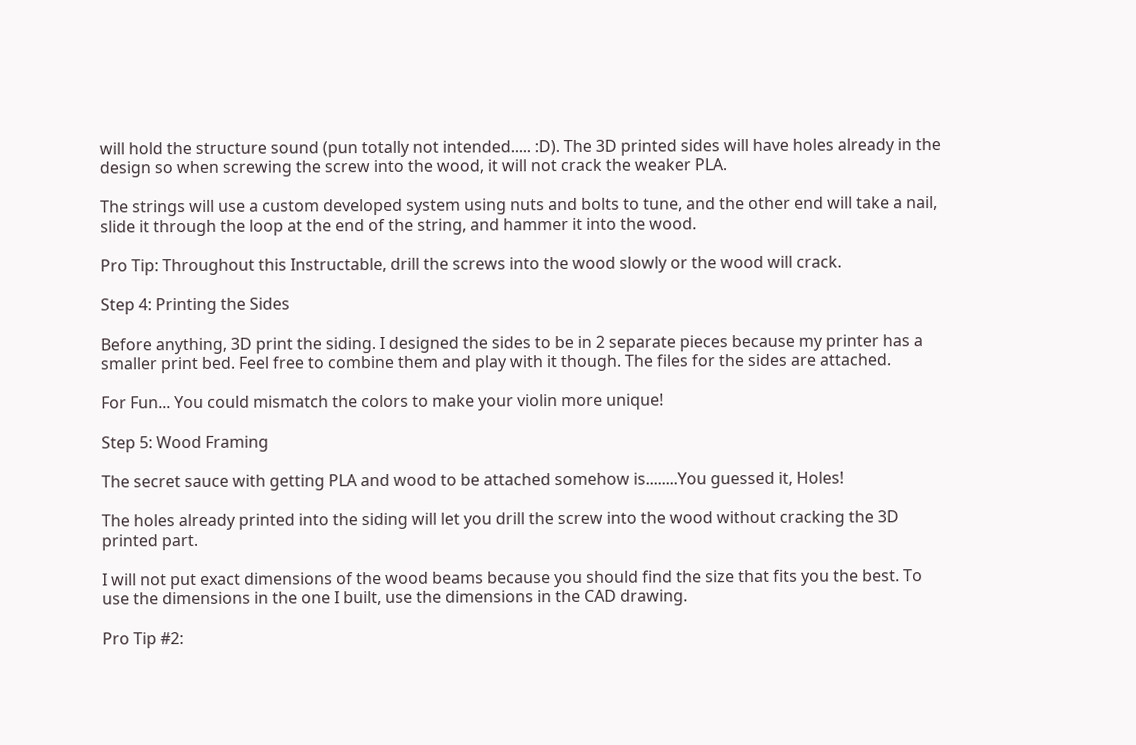will hold the structure sound (pun totally not intended..... :D). The 3D printed sides will have holes already in the design so when screwing the screw into the wood, it will not crack the weaker PLA.

The strings will use a custom developed system using nuts and bolts to tune, and the other end will take a nail, slide it through the loop at the end of the string, and hammer it into the wood.

Pro Tip: Throughout this Instructable, drill the screws into the wood slowly or the wood will crack.

Step 4: Printing the Sides

Before anything, 3D print the siding. I designed the sides to be in 2 separate pieces because my printer has a smaller print bed. Feel free to combine them and play with it though. The files for the sides are attached.

For Fun... You could mismatch the colors to make your violin more unique!

Step 5: Wood Framing

The secret sauce with getting PLA and wood to be attached somehow is........You guessed it, Holes!

The holes already printed into the siding will let you drill the screw into the wood without cracking the 3D printed part.

I will not put exact dimensions of the wood beams because you should find the size that fits you the best. To use the dimensions in the one I built, use the dimensions in the CAD drawing.

Pro Tip #2: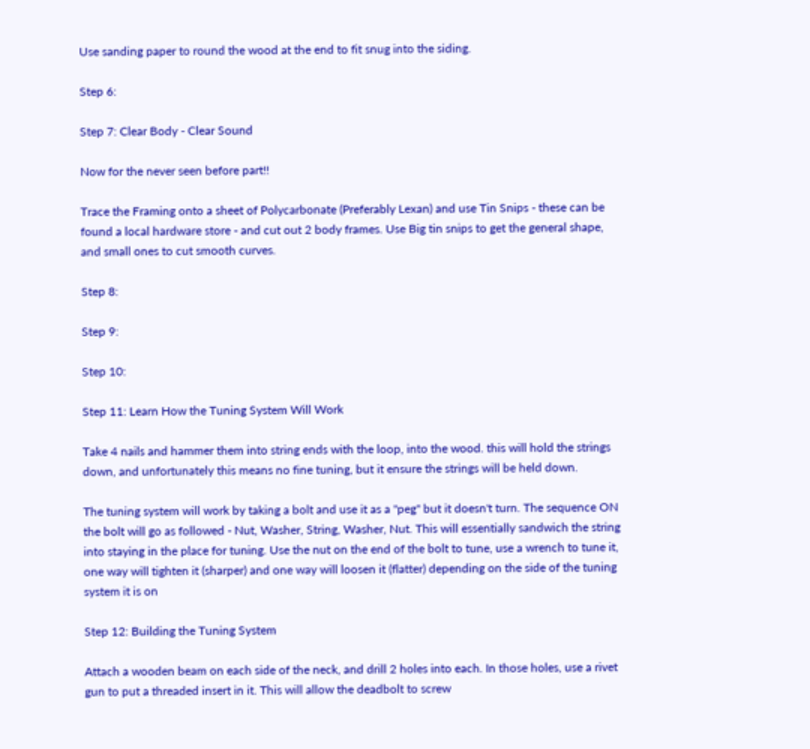Use sanding paper to round the wood at the end to fit snug into the siding.

Step 6:

Step 7: Clear Body - Clear Sound

Now for the never seen before part!!

Trace the Framing onto a sheet of Polycarbonate (Preferably Lexan) and use Tin Snips - these can be found a local hardware store - and cut out 2 body frames. Use Big tin snips to get the general shape, and small ones to cut smooth curves.

Step 8:

Step 9:

Step 10:

Step 11: Learn How the Tuning System Will Work

Take 4 nails and hammer them into string ends with the loop, into the wood. this will hold the strings down, and unfortunately this means no fine tuning, but it ensure the strings will be held down.

The tuning system will work by taking a bolt and use it as a "peg" but it doesn't turn. The sequence ON the bolt will go as followed - Nut, Washer, String, Washer, Nut. This will essentially sandwich the string into staying in the place for tuning. Use the nut on the end of the bolt to tune, use a wrench to tune it, one way will tighten it (sharper) and one way will loosen it (flatter) depending on the side of the tuning system it is on

Step 12: Building the Tuning System

Attach a wooden beam on each side of the neck, and drill 2 holes into each. In those holes, use a rivet gun to put a threaded insert in it. This will allow the deadbolt to screw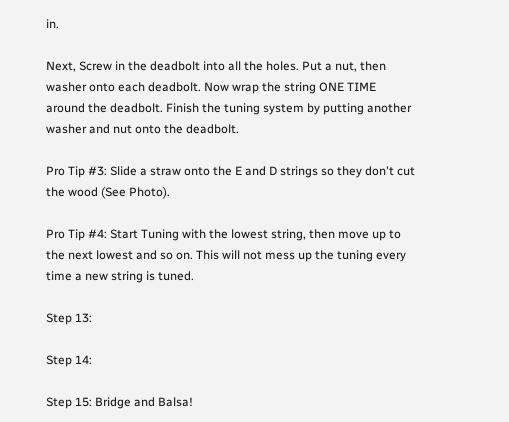in.

Next, Screw in the deadbolt into all the holes. Put a nut, then washer onto each deadbolt. Now wrap the string ONE TIME around the deadbolt. Finish the tuning system by putting another washer and nut onto the deadbolt.

Pro Tip #3: Slide a straw onto the E and D strings so they don't cut the wood (See Photo).

Pro Tip #4: Start Tuning with the lowest string, then move up to the next lowest and so on. This will not mess up the tuning every time a new string is tuned.

Step 13:

Step 14:

Step 15: Bridge and Balsa!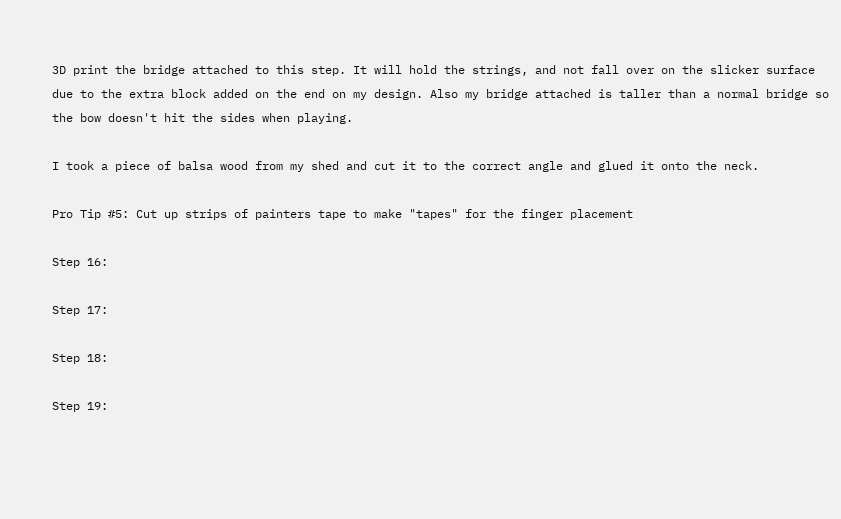3D print the bridge attached to this step. It will hold the strings, and not fall over on the slicker surface due to the extra block added on the end on my design. Also my bridge attached is taller than a normal bridge so the bow doesn't hit the sides when playing.

I took a piece of balsa wood from my shed and cut it to the correct angle and glued it onto the neck.

Pro Tip #5: Cut up strips of painters tape to make "tapes" for the finger placement

Step 16:

Step 17:

Step 18:

Step 19: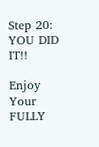Step 20: YOU DID IT!!

Enjoy Your FULLY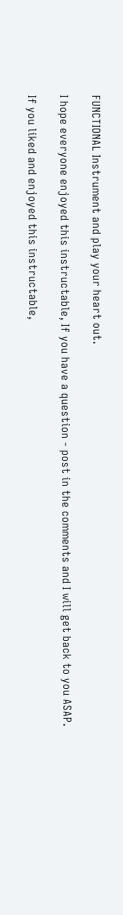FUNCTIONAL Instrument and play your heart out.

I hope everyone enjoyed this instructable, If you have a question - post in the comments and I will get back to you ASAP.

If you liked and enjoyed this instructable,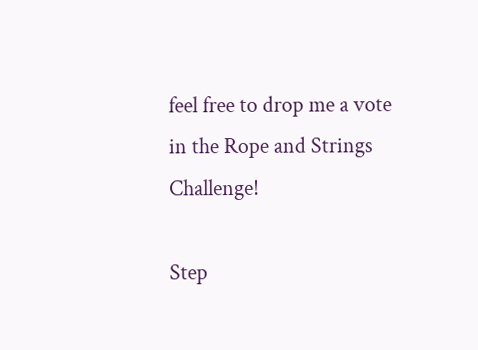feel free to drop me a vote in the Rope and Strings Challenge!

Step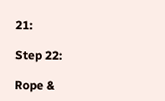21:

Step 22:

Rope &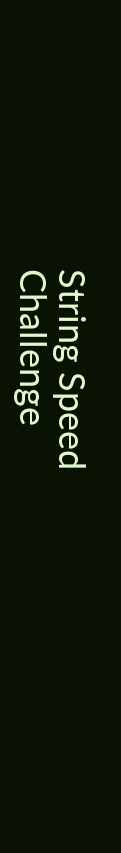String Speed Challenge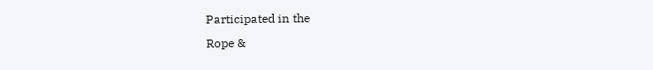Participated in the
Rope &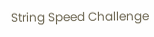String Speed Challenge